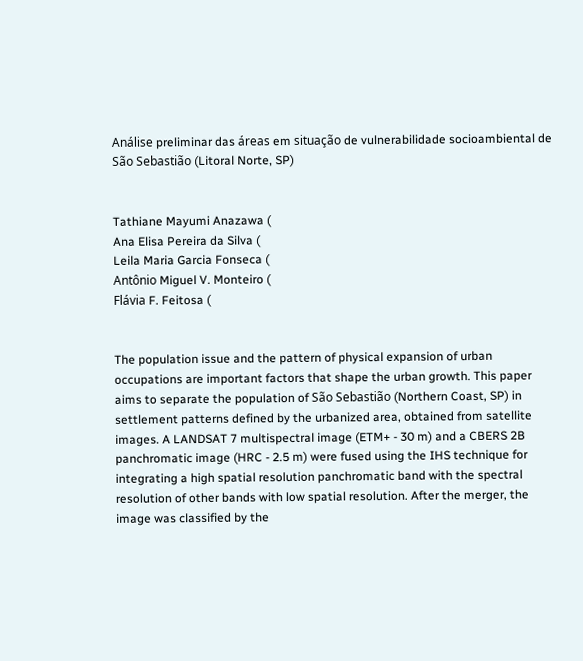Análise preliminar das áreas em situação de vulnerabilidade socioambiental de São Sebastião (Litoral Norte, SP)


Tathiane Mayumi Anazawa (
Ana Elisa Pereira da Silva (
Leila Maria Garcia Fonseca (
Antônio Miguel V. Monteiro (
Flávia F. Feitosa (


The population issue and the pattern of physical expansion of urban occupations are important factors that shape the urban growth. This paper aims to separate the population of São Sebastião (Northern Coast, SP) in settlement patterns defined by the urbanized area, obtained from satellite images. A LANDSAT 7 multispectral image (ETM+ - 30 m) and a CBERS 2B panchromatic image (HRC - 2.5 m) were fused using the IHS technique for integrating a high spatial resolution panchromatic band with the spectral resolution of other bands with low spatial resolution. After the merger, the image was classified by the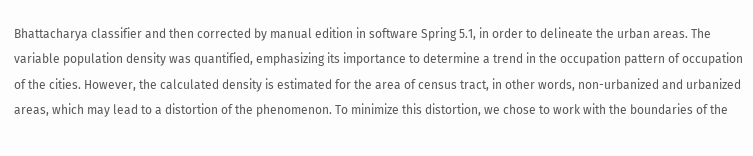Bhattacharya classifier and then corrected by manual edition in software Spring 5.1, in order to delineate the urban areas. The variable population density was quantified, emphasizing its importance to determine a trend in the occupation pattern of occupation of the cities. However, the calculated density is estimated for the area of census tract, in other words, non-urbanized and urbanized areas, which may lead to a distortion of the phenomenon. To minimize this distortion, we chose to work with the boundaries of the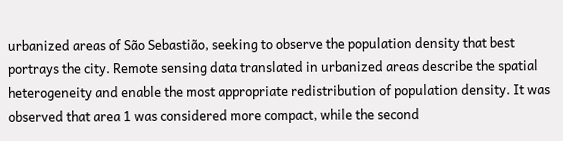urbanized areas of São Sebastião, seeking to observe the population density that best portrays the city. Remote sensing data translated in urbanized areas describe the spatial heterogeneity and enable the most appropriate redistribution of population density. It was observed that area 1 was considered more compact, while the second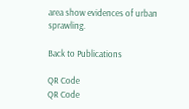area show evidences of urban sprawling.

Back to Publications

QR Code
QR Code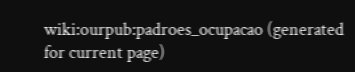wiki:ourpub:padroes_ocupacao (generated for current page)